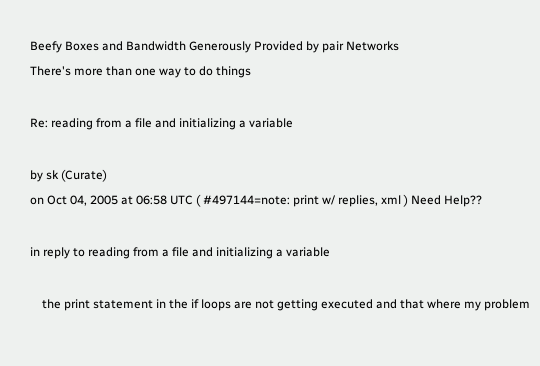Beefy Boxes and Bandwidth Generously Provided by pair Networks
There's more than one way to do things

Re: reading from a file and initializing a variable

by sk (Curate)
on Oct 04, 2005 at 06:58 UTC ( #497144=note: print w/ replies, xml ) Need Help??

in reply to reading from a file and initializing a variable

    the print statement in the if loops are not getting executed and that where my problem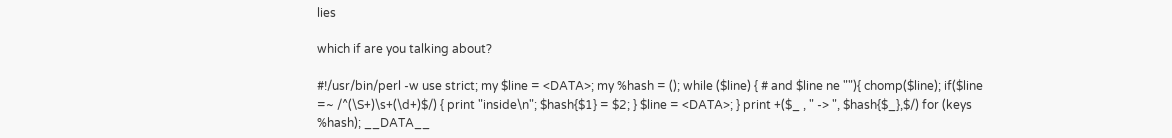lies

which if are you talking about?

#!/usr/bin/perl -w use strict; my $line = <DATA>; my %hash = (); while ($line) { # and $line ne ""){ chomp($line); if($line =~ /^(\S+)\s+(\d+)$/) { print "inside\n"; $hash{$1} = $2; } $line = <DATA>; } print +($_ , " -> ", $hash{$_},$/) for (keys %hash); __DATA__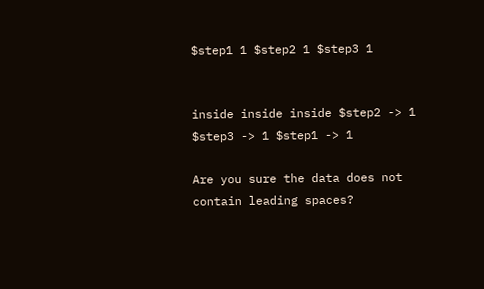$step1 1 $step2 1 $step3 1


inside inside inside $step2 -> 1 $step3 -> 1 $step1 -> 1

Are you sure the data does not contain leading spaces?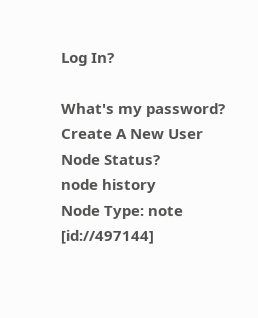Log In?

What's my password?
Create A New User
Node Status?
node history
Node Type: note [id://497144]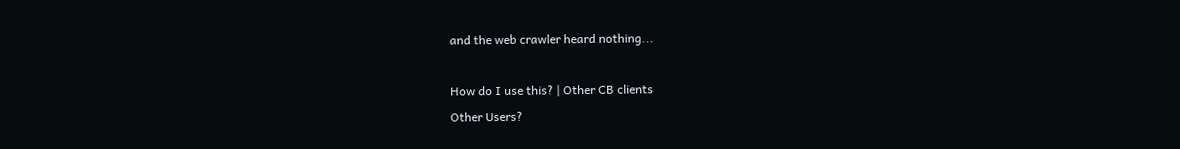and the web crawler heard nothing...

How do I use this? | Other CB clients
Other Users?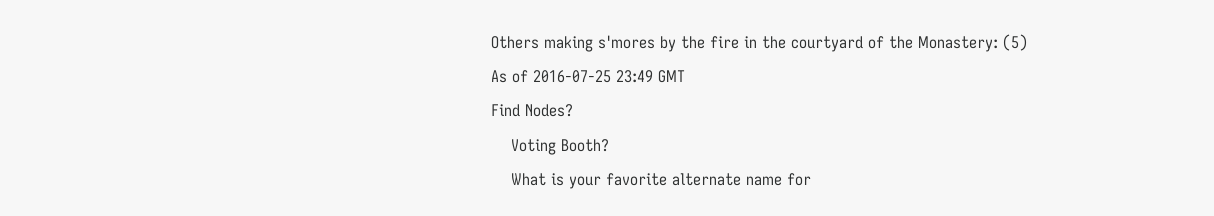Others making s'mores by the fire in the courtyard of the Monastery: (5)
As of 2016-07-25 23:49 GMT
Find Nodes?
    Voting Booth?
    What is your favorite alternate name for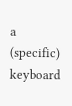a (specific) keyboard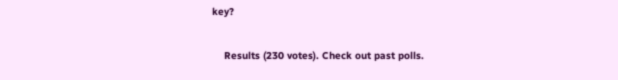key?

    Results (230 votes). Check out past polls.